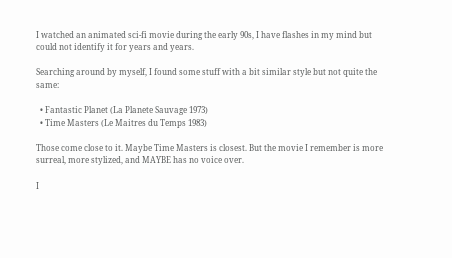I watched an animated sci-fi movie during the early 90s, I have flashes in my mind but could not identify it for years and years.

Searching around by myself, I found some stuff with a bit similar style but not quite the same:

  • Fantastic Planet (La Planete Sauvage 1973)
  • Time Masters (Le Maitres du Temps 1983)

Those come close to it. Maybe Time Masters is closest. But the movie I remember is more surreal, more stylized, and MAYBE has no voice over.

I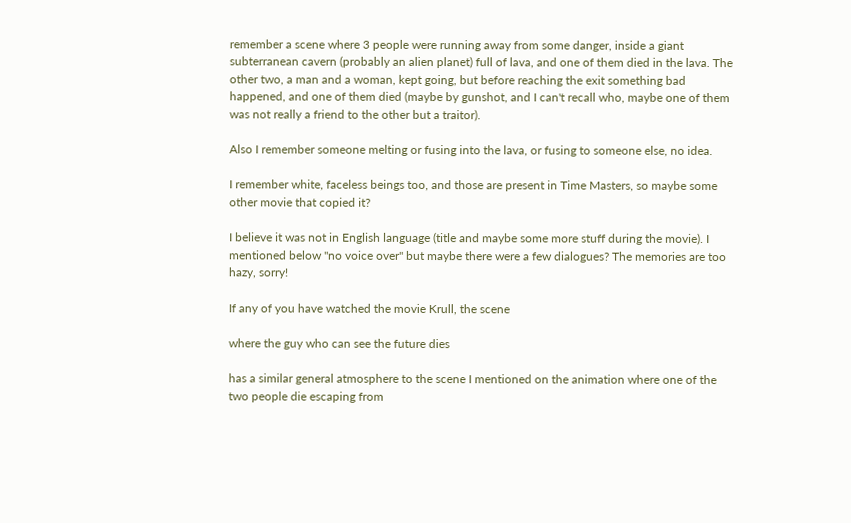remember a scene where 3 people were running away from some danger, inside a giant subterranean cavern (probably an alien planet) full of lava, and one of them died in the lava. The other two, a man and a woman, kept going, but before reaching the exit something bad happened, and one of them died (maybe by gunshot, and I can't recall who, maybe one of them was not really a friend to the other but a traitor).

Also I remember someone melting or fusing into the lava, or fusing to someone else, no idea.

I remember white, faceless beings too, and those are present in Time Masters, so maybe some other movie that copied it?

I believe it was not in English language (title and maybe some more stuff during the movie). I mentioned below "no voice over" but maybe there were a few dialogues? The memories are too hazy, sorry!

If any of you have watched the movie Krull, the scene

where the guy who can see the future dies

has a similar general atmosphere to the scene I mentioned on the animation where one of the two people die escaping from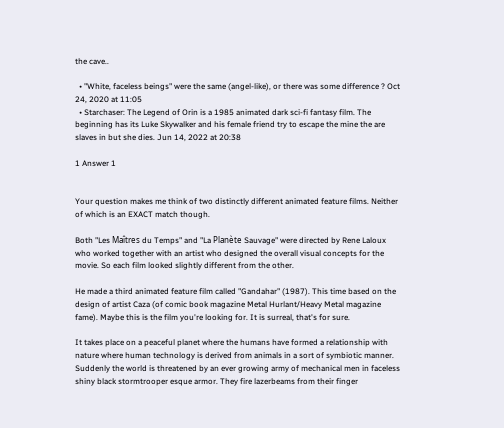the cave..

  • "White, faceless beings" were the same (angel-like), or there was some difference ? Oct 24, 2020 at 11:05
  • Starchaser: The Legend of Orin is a 1985 animated dark sci-fi fantasy film. The beginning has its Luke Skywalker and his female friend try to escape the mine the are slaves in but she dies. Jun 14, 2022 at 20:38

1 Answer 1


Your question makes me think of two distinctly different animated feature films. Neither of which is an EXACT match though.

Both "Les Maîtres du Temps" and "La Planète Sauvage" were directed by Rene Laloux who worked together with an artist who designed the overall visual concepts for the movie. So each film looked slightly different from the other.

He made a third animated feature film called "Gandahar" (1987). This time based on the design of artist Caza (of comic book magazine Metal Hurlant/Heavy Metal magazine fame). Maybe this is the film you're looking for. It is surreal, that's for sure.

It takes place on a peaceful planet where the humans have formed a relationship with nature where human technology is derived from animals in a sort of symbiotic manner. Suddenly the world is threatened by an ever growing army of mechanical men in faceless shiny black stormtrooper esque armor. They fire lazerbeams from their finger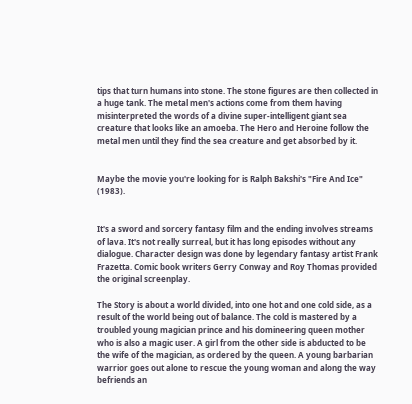tips that turn humans into stone. The stone figures are then collected in a huge tank. The metal men's actions come from them having misinterpreted the words of a divine super-intelligent giant sea creature that looks like an amoeba. The Hero and Heroine follow the metal men until they find the sea creature and get absorbed by it.


Maybe the movie you're looking for is Ralph Bakshi's "Fire And Ice" (1983).


It's a sword and sorcery fantasy film and the ending involves streams of lava. It's not really surreal, but it has long episodes without any dialogue. Character design was done by legendary fantasy artist Frank Frazetta. Comic book writers Gerry Conway and Roy Thomas provided the original screenplay.

The Story is about a world divided, into one hot and one cold side, as a result of the world being out of balance. The cold is mastered by a troubled young magician prince and his domineering queen mother who is also a magic user. A girl from the other side is abducted to be the wife of the magician, as ordered by the queen. A young barbarian warrior goes out alone to rescue the young woman and along the way befriends an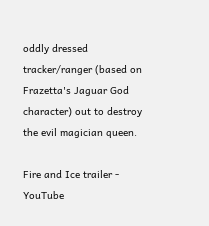oddly dressed tracker/ranger (based on Frazetta's Jaguar God character) out to destroy the evil magician queen.

Fire and Ice trailer - YouTube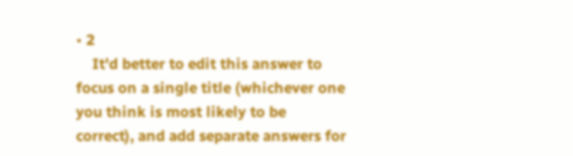• 2
    It'd better to edit this answer to focus on a single title (whichever one you think is most likely to be correct), and add separate answers for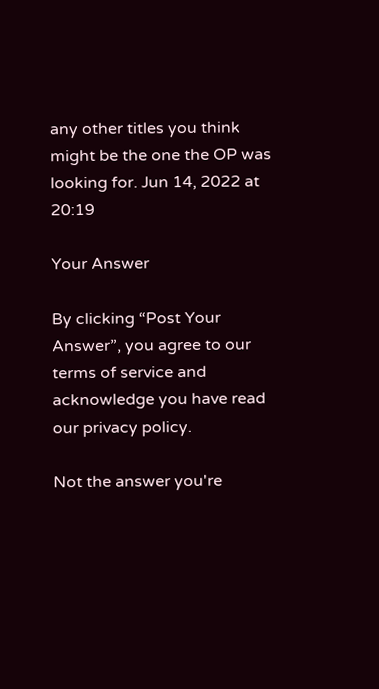any other titles you think might be the one the OP was looking for. Jun 14, 2022 at 20:19

Your Answer

By clicking “Post Your Answer”, you agree to our terms of service and acknowledge you have read our privacy policy.

Not the answer you're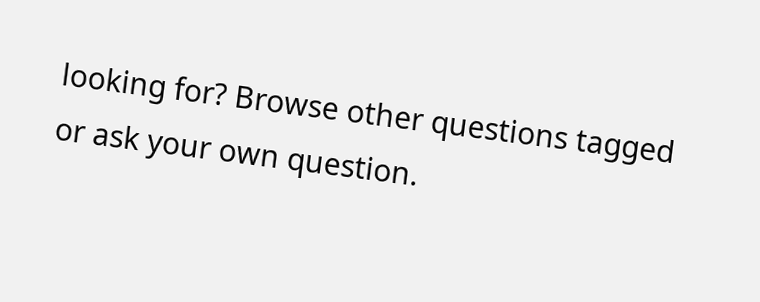looking for? Browse other questions tagged or ask your own question.